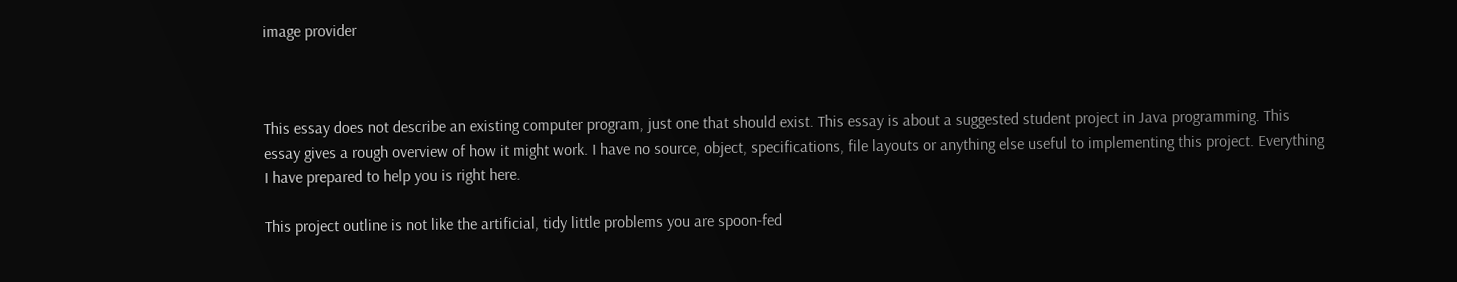image provider



This essay does not describe an existing computer program, just one that should exist. This essay is about a suggested student project in Java programming. This essay gives a rough overview of how it might work. I have no source, object, specifications, file layouts or anything else useful to implementing this project. Everything I have prepared to help you is right here.

This project outline is not like the artificial, tidy little problems you are spoon-fed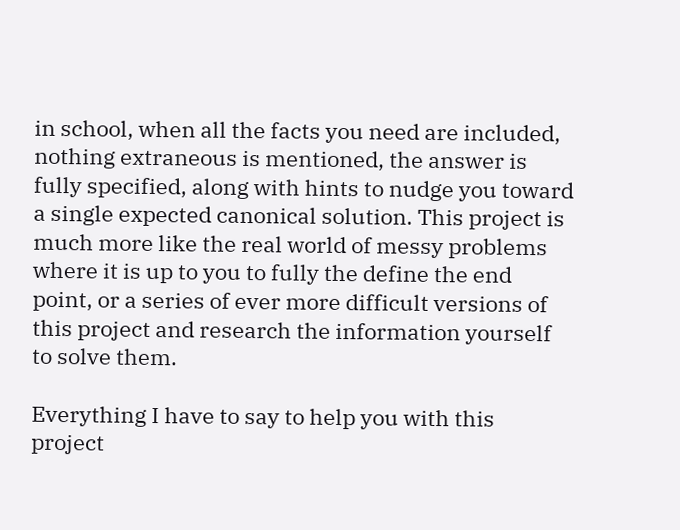in school, when all the facts you need are included, nothing extraneous is mentioned, the answer is fully specified, along with hints to nudge you toward a single expected canonical solution. This project is much more like the real world of messy problems where it is up to you to fully the define the end point, or a series of ever more difficult versions of this project and research the information yourself to solve them.

Everything I have to say to help you with this project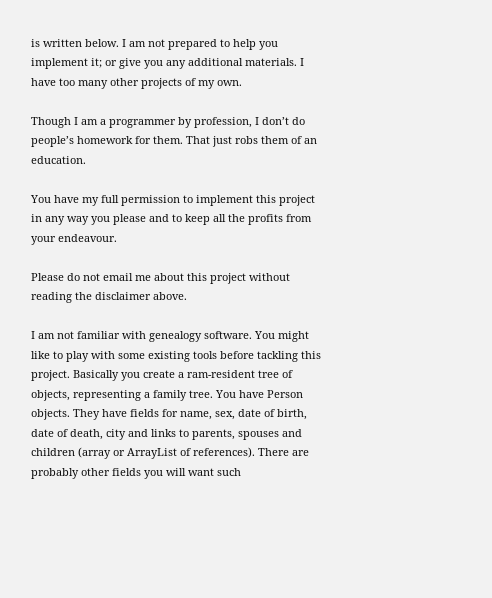is written below. I am not prepared to help you implement it; or give you any additional materials. I have too many other projects of my own.

Though I am a programmer by profession, I don’t do people’s homework for them. That just robs them of an education.

You have my full permission to implement this project in any way you please and to keep all the profits from your endeavour.

Please do not email me about this project without reading the disclaimer above.

I am not familiar with genealogy software. You might like to play with some existing tools before tackling this project. Basically you create a ram-resident tree of objects, representing a family tree. You have Person objects. They have fields for name, sex, date of birth, date of death, city and links to parents, spouses and children (array or ArrayList of references). There are probably other fields you will want such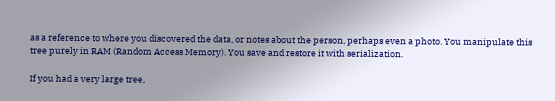as a reference to where you discovered the data, or notes about the person, perhaps even a photo. You manipulate this tree purely in RAM (Random Access Memory). You save and restore it with serialization.

If you had a very large tree,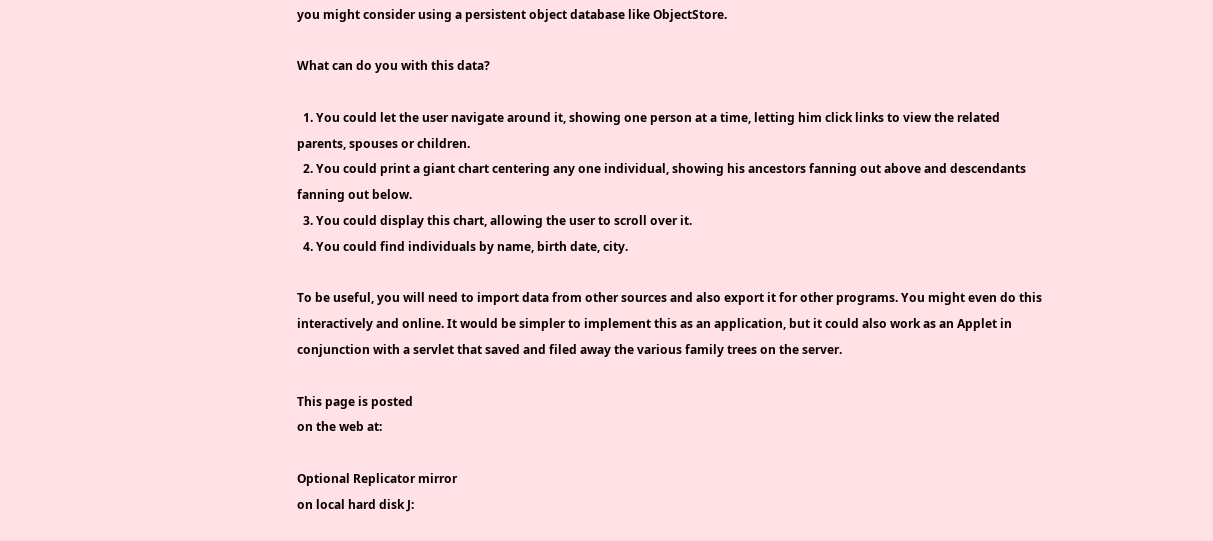you might consider using a persistent object database like ObjectStore.

What can do you with this data?

  1. You could let the user navigate around it, showing one person at a time, letting him click links to view the related parents, spouses or children.
  2. You could print a giant chart centering any one individual, showing his ancestors fanning out above and descendants fanning out below.
  3. You could display this chart, allowing the user to scroll over it.
  4. You could find individuals by name, birth date, city.

To be useful, you will need to import data from other sources and also export it for other programs. You might even do this interactively and online. It would be simpler to implement this as an application, but it could also work as an Applet in conjunction with a servlet that saved and filed away the various family trees on the server.

This page is posted
on the web at:

Optional Replicator mirror
on local hard disk J: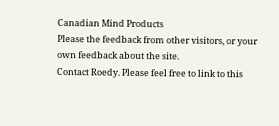Canadian Mind Products
Please the feedback from other visitors, or your own feedback about the site.
Contact Roedy. Please feel free to link to this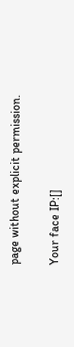page without explicit permission.

Your face IP:[]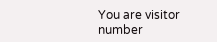You are visitor number